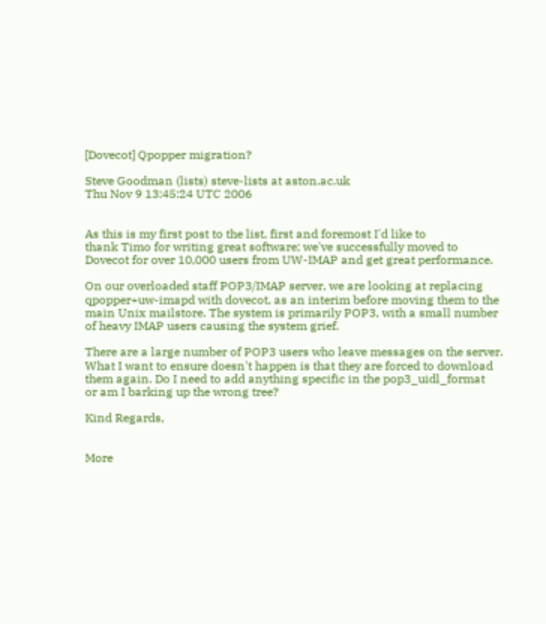[Dovecot] Qpopper migration?

Steve Goodman (lists) steve-lists at aston.ac.uk
Thu Nov 9 13:45:24 UTC 2006


As this is my first post to the list, first and foremost I'd like to
thank Timo for writing great software; we've successfully moved to
Dovecot for over 10,000 users from UW-IMAP and get great performance.

On our overloaded staff POP3/IMAP server, we are looking at replacing
qpopper+uw-imapd with dovecot, as an interim before moving them to the
main Unix mailstore. The system is primarily POP3, with a small number
of heavy IMAP users causing the system grief.

There are a large number of POP3 users who leave messages on the server.
What I want to ensure doesn't happen is that they are forced to download
them again. Do I need to add anything specific in the pop3_uidl_format
or am I barking up the wrong tree?

Kind Regards,


More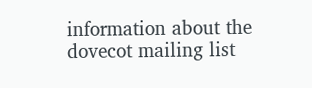information about the dovecot mailing list